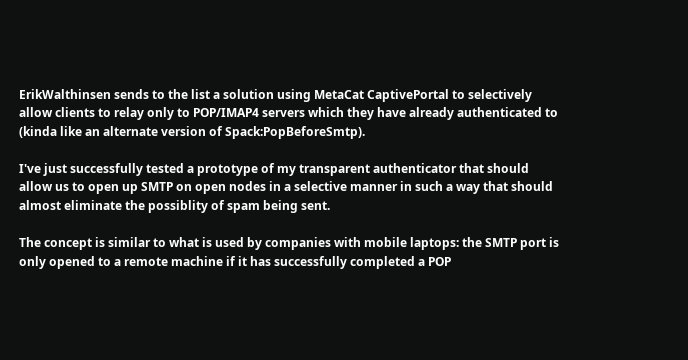ErikWalthinsen sends to the list a solution using MetaCat CaptivePortal to selectively allow clients to relay only to POP/IMAP4 servers which they have already authenticated to (kinda like an alternate version of Spack:PopBeforeSmtp).

I've just successfully tested a prototype of my transparent authenticator that should allow us to open up SMTP on open nodes in a selective manner in such a way that should almost eliminate the possiblity of spam being sent.

The concept is similar to what is used by companies with mobile laptops: the SMTP port is only opened to a remote machine if it has successfully completed a POP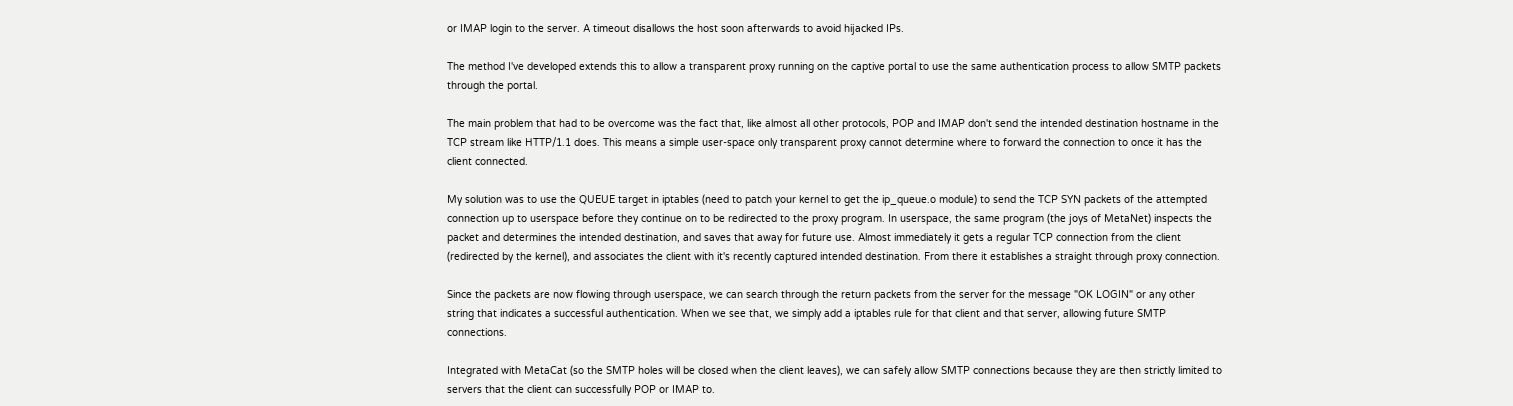or IMAP login to the server. A timeout disallows the host soon afterwards to avoid hijacked IPs.

The method I've developed extends this to allow a transparent proxy running on the captive portal to use the same authentication process to allow SMTP packets through the portal.

The main problem that had to be overcome was the fact that, like almost all other protocols, POP and IMAP don't send the intended destination hostname in the TCP stream like HTTP/1.1 does. This means a simple user-space only transparent proxy cannot determine where to forward the connection to once it has the client connected.

My solution was to use the QUEUE target in iptables (need to patch your kernel to get the ip_queue.o module) to send the TCP SYN packets of the attempted connection up to userspace before they continue on to be redirected to the proxy program. In userspace, the same program (the joys of MetaNet) inspects the packet and determines the intended destination, and saves that away for future use. Almost immediately it gets a regular TCP connection from the client (redirected by the kernel), and associates the client with it's recently captured intended destination. From there it establishes a straight through proxy connection.

Since the packets are now flowing through userspace, we can search through the return packets from the server for the message "OK LOGIN" or any other string that indicates a successful authentication. When we see that, we simply add a iptables rule for that client and that server, allowing future SMTP connections.

Integrated with MetaCat (so the SMTP holes will be closed when the client leaves), we can safely allow SMTP connections because they are then strictly limited to servers that the client can successfully POP or IMAP to.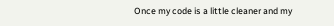Once my code is a little cleaner and my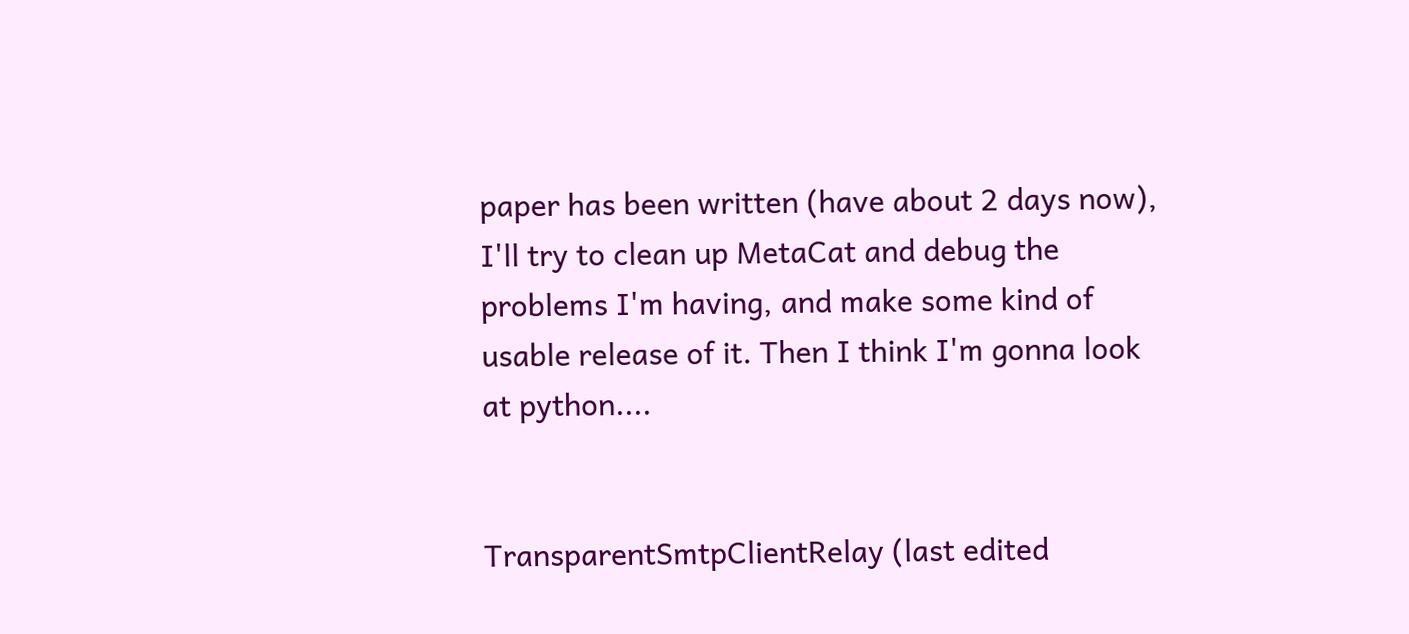paper has been written (have about 2 days now), I'll try to clean up MetaCat and debug the problems I'm having, and make some kind of usable release of it. Then I think I'm gonna look at python....


TransparentSmtpClientRelay (last edited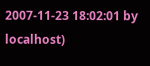2007-11-23 18:02:01 by localhost)